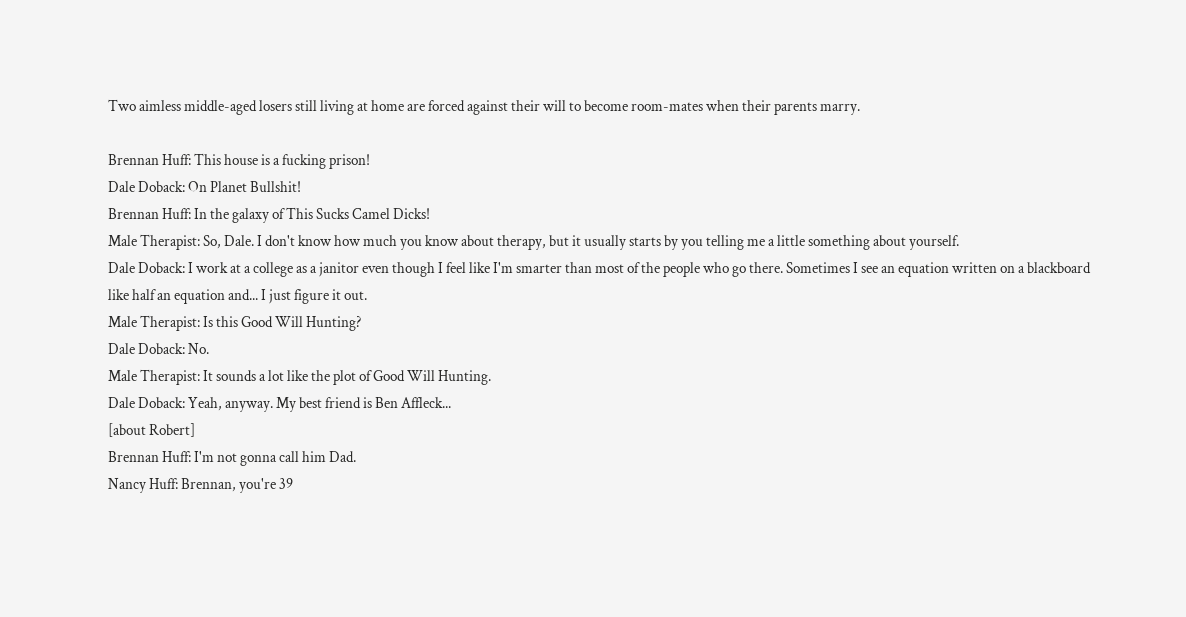Two aimless middle-aged losers still living at home are forced against their will to become room-mates when their parents marry.

Brennan Huff: This house is a fucking prison!
Dale Doback: On Planet Bullshit!
Brennan Huff: In the galaxy of This Sucks Camel Dicks!
Male Therapist: So, Dale. I don't know how much you know about therapy, but it usually starts by you telling me a little something about yourself.
Dale Doback: I work at a college as a janitor even though I feel like I'm smarter than most of the people who go there. Sometimes I see an equation written on a blackboard like half an equation and... I just figure it out.
Male Therapist: Is this Good Will Hunting?
Dale Doback: No.
Male Therapist: It sounds a lot like the plot of Good Will Hunting.
Dale Doback: Yeah, anyway. My best friend is Ben Affleck...
[about Robert]
Brennan Huff: I'm not gonna call him Dad.
Nancy Huff: Brennan, you're 39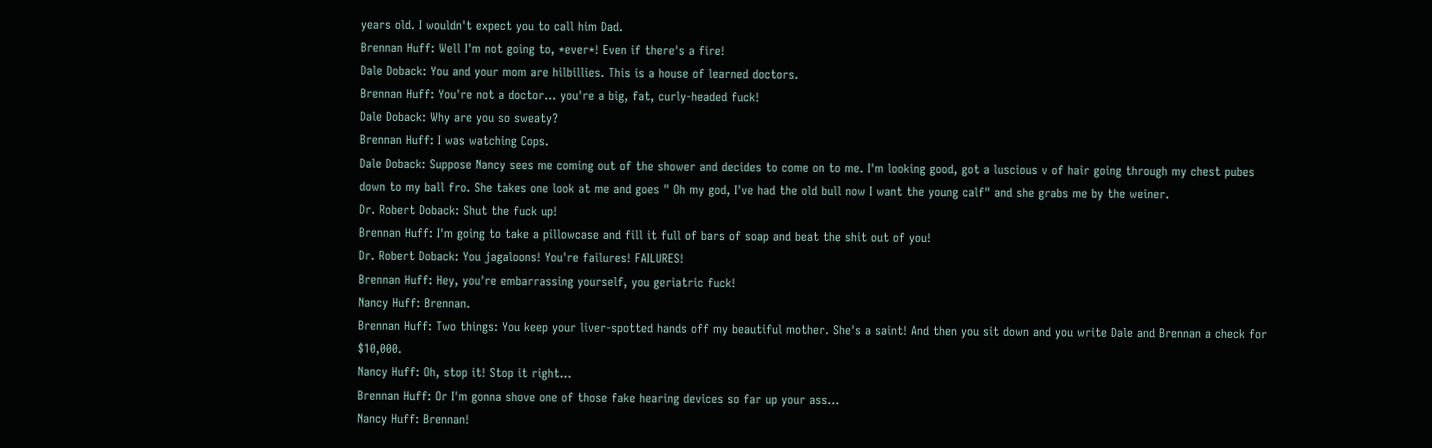years old. I wouldn't expect you to call him Dad.
Brennan Huff: Well I'm not going to, *ever*! Even if there's a fire!
Dale Doback: You and your mom are hilbillies. This is a house of learned doctors.
Brennan Huff: You're not a doctor... you're a big, fat, curly-headed fuck!
Dale Doback: Why are you so sweaty?
Brennan Huff: I was watching Cops.
Dale Doback: Suppose Nancy sees me coming out of the shower and decides to come on to me. I'm looking good, got a luscious v of hair going through my chest pubes down to my ball fro. She takes one look at me and goes " Oh my god, I've had the old bull now I want the young calf" and she grabs me by the weiner.
Dr. Robert Doback: Shut the fuck up!
Brennan Huff: I'm going to take a pillowcase and fill it full of bars of soap and beat the shit out of you!
Dr. Robert Doback: You jagaloons! You're failures! FAILURES!
Brennan Huff: Hey, you're embarrassing yourself, you geriatric fuck!
Nancy Huff: Brennan.
Brennan Huff: Two things: You keep your liver-spotted hands off my beautiful mother. She's a saint! And then you sit down and you write Dale and Brennan a check for $10,000.
Nancy Huff: Oh, stop it! Stop it right...
Brennan Huff: Or I'm gonna shove one of those fake hearing devices so far up your ass...
Nancy Huff: Brennan!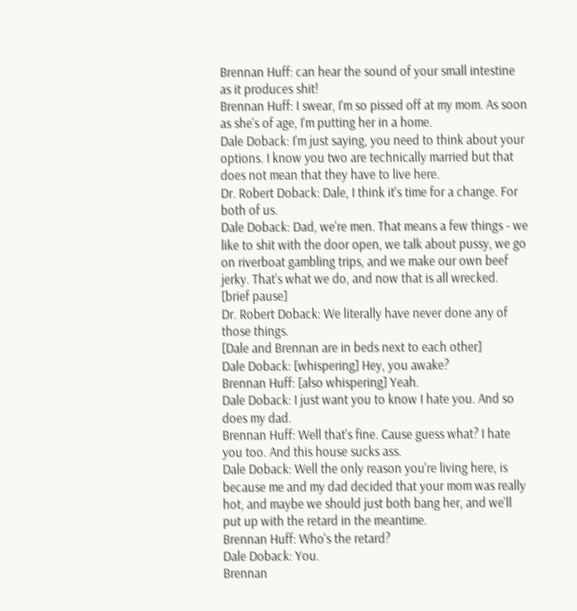Brennan Huff: can hear the sound of your small intestine as it produces shit!
Brennan Huff: I swear, I'm so pissed off at my mom. As soon as she's of age, I'm putting her in a home.
Dale Doback: I'm just saying, you need to think about your options. I know you two are technically married but that does not mean that they have to live here.
Dr. Robert Doback: Dale, I think it's time for a change. For both of us.
Dale Doback: Dad, we're men. That means a few things - we like to shit with the door open, we talk about pussy, we go on riverboat gambling trips, and we make our own beef jerky. That's what we do, and now that is all wrecked.
[brief pause]
Dr. Robert Doback: We literally have never done any of those things.
[Dale and Brennan are in beds next to each other]
Dale Doback: [whispering] Hey, you awake?
Brennan Huff: [also whispering] Yeah.
Dale Doback: I just want you to know I hate you. And so does my dad.
Brennan Huff: Well that's fine. Cause guess what? I hate you too. And this house sucks ass.
Dale Doback: Well the only reason you're living here, is because me and my dad decided that your mom was really hot, and maybe we should just both bang her, and we'll put up with the retard in the meantime.
Brennan Huff: Who's the retard?
Dale Doback: You.
Brennan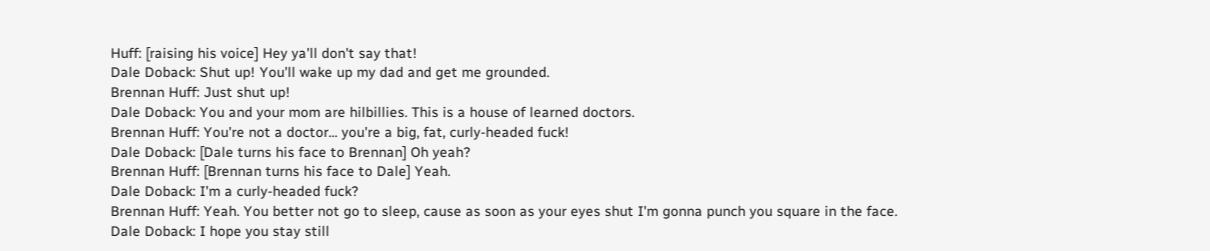Huff: [raising his voice] Hey ya'll don't say that!
Dale Doback: Shut up! You'll wake up my dad and get me grounded.
Brennan Huff: Just shut up!
Dale Doback: You and your mom are hilbillies. This is a house of learned doctors.
Brennan Huff: You're not a doctor... you're a big, fat, curly-headed fuck!
Dale Doback: [Dale turns his face to Brennan] Oh yeah?
Brennan Huff: [Brennan turns his face to Dale] Yeah.
Dale Doback: I'm a curly-headed fuck?
Brennan Huff: Yeah. You better not go to sleep, cause as soon as your eyes shut I'm gonna punch you square in the face.
Dale Doback: I hope you stay still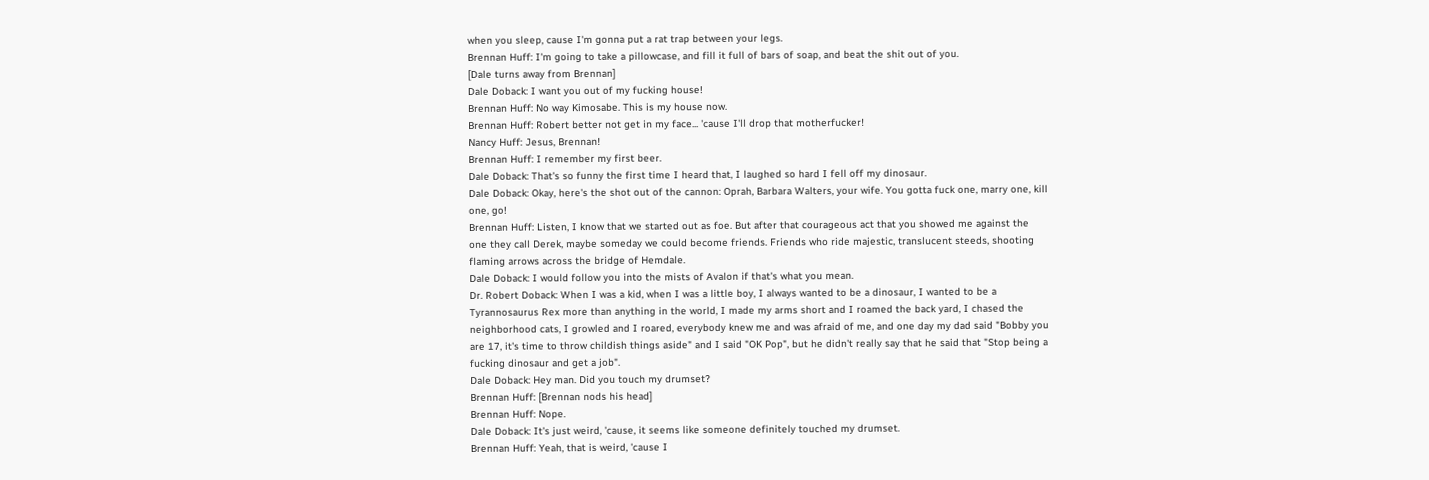when you sleep, cause I'm gonna put a rat trap between your legs.
Brennan Huff: I'm going to take a pillowcase, and fill it full of bars of soap, and beat the shit out of you.
[Dale turns away from Brennan]
Dale Doback: I want you out of my fucking house!
Brennan Huff: No way Kimosabe. This is my house now.
Brennan Huff: Robert better not get in my face... 'cause I'll drop that motherfucker!
Nancy Huff: Jesus, Brennan!
Brennan Huff: I remember my first beer.
Dale Doback: That's so funny the first time I heard that, I laughed so hard I fell off my dinosaur.
Dale Doback: Okay, here's the shot out of the cannon: Oprah, Barbara Walters, your wife. You gotta fuck one, marry one, kill one, go!
Brennan Huff: Listen, I know that we started out as foe. But after that courageous act that you showed me against the one they call Derek, maybe someday we could become friends. Friends who ride majestic, translucent steeds, shooting flaming arrows across the bridge of Hemdale.
Dale Doback: I would follow you into the mists of Avalon if that's what you mean.
Dr. Robert Doback: When I was a kid, when I was a little boy, I always wanted to be a dinosaur, I wanted to be a Tyrannosaurus Rex more than anything in the world, I made my arms short and I roamed the back yard, I chased the neighborhood cats, I growled and I roared, everybody knew me and was afraid of me, and one day my dad said "Bobby you are 17, it's time to throw childish things aside" and I said "OK Pop", but he didn't really say that he said that "Stop being a fucking dinosaur and get a job".
Dale Doback: Hey man. Did you touch my drumset?
Brennan Huff: [Brennan nods his head]
Brennan Huff: Nope.
Dale Doback: It's just weird, 'cause, it seems like someone definitely touched my drumset.
Brennan Huff: Yeah, that is weird, 'cause I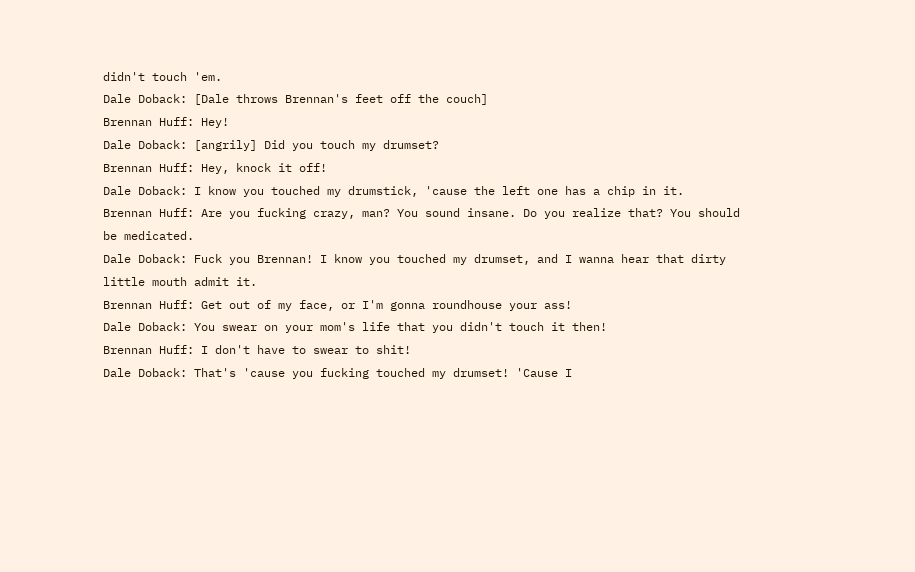didn't touch 'em.
Dale Doback: [Dale throws Brennan's feet off the couch]
Brennan Huff: Hey!
Dale Doback: [angrily] Did you touch my drumset?
Brennan Huff: Hey, knock it off!
Dale Doback: I know you touched my drumstick, 'cause the left one has a chip in it.
Brennan Huff: Are you fucking crazy, man? You sound insane. Do you realize that? You should be medicated.
Dale Doback: Fuck you Brennan! I know you touched my drumset, and I wanna hear that dirty little mouth admit it.
Brennan Huff: Get out of my face, or I'm gonna roundhouse your ass!
Dale Doback: You swear on your mom's life that you didn't touch it then!
Brennan Huff: I don't have to swear to shit!
Dale Doback: That's 'cause you fucking touched my drumset! 'Cause I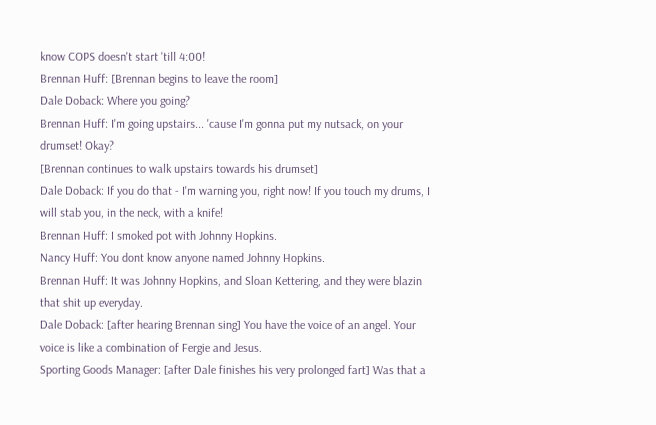know COPS doesn't start 'till 4:00!
Brennan Huff: [Brennan begins to leave the room]
Dale Doback: Where you going?
Brennan Huff: I'm going upstairs... 'cause I'm gonna put my nutsack, on your drumset! Okay?
[Brennan continues to walk upstairs towards his drumset]
Dale Doback: If you do that - I'm warning you, right now! If you touch my drums, I will stab you, in the neck, with a knife!
Brennan Huff: I smoked pot with Johnny Hopkins.
Nancy Huff: You dont know anyone named Johnny Hopkins.
Brennan Huff: It was Johnny Hopkins, and Sloan Kettering, and they were blazin that shit up everyday.
Dale Doback: [after hearing Brennan sing] You have the voice of an angel. Your voice is like a combination of Fergie and Jesus.
Sporting Goods Manager: [after Dale finishes his very prolonged fart] Was that a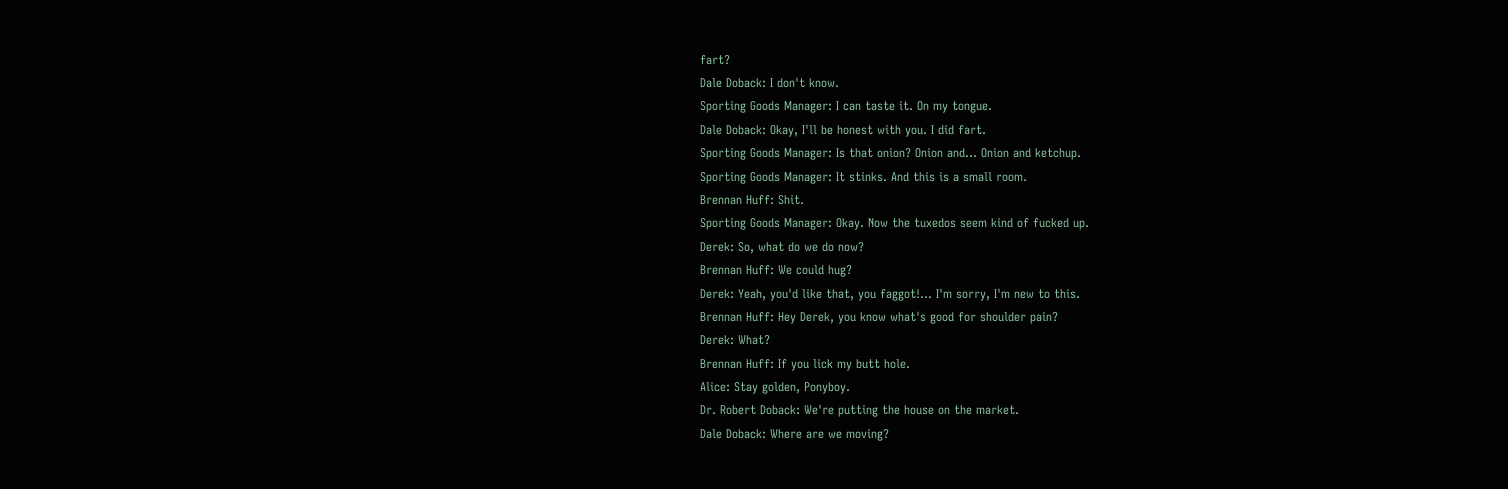fart?
Dale Doback: I don't know.
Sporting Goods Manager: I can taste it. On my tongue.
Dale Doback: Okay, I'll be honest with you. I did fart.
Sporting Goods Manager: Is that onion? Onion and... Onion and ketchup.
Sporting Goods Manager: It stinks. And this is a small room.
Brennan Huff: Shit.
Sporting Goods Manager: Okay. Now the tuxedos seem kind of fucked up.
Derek: So, what do we do now?
Brennan Huff: We could hug?
Derek: Yeah, you'd like that, you faggot!... I'm sorry, I'm new to this.
Brennan Huff: Hey Derek, you know what's good for shoulder pain?
Derek: What?
Brennan Huff: If you lick my butt hole.
Alice: Stay golden, Ponyboy.
Dr. Robert Doback: We're putting the house on the market.
Dale Doback: Where are we moving?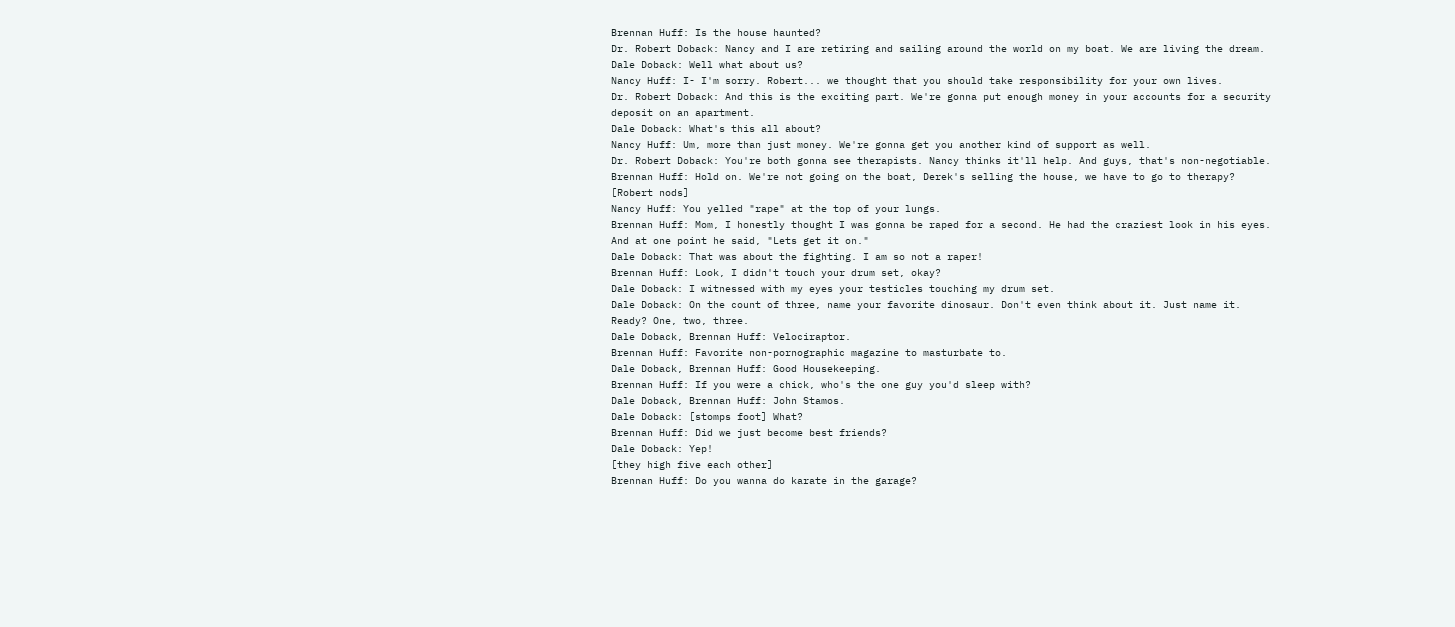Brennan Huff: Is the house haunted?
Dr. Robert Doback: Nancy and I are retiring and sailing around the world on my boat. We are living the dream.
Dale Doback: Well what about us?
Nancy Huff: I- I'm sorry. Robert... we thought that you should take responsibility for your own lives.
Dr. Robert Doback: And this is the exciting part. We're gonna put enough money in your accounts for a security deposit on an apartment.
Dale Doback: What's this all about?
Nancy Huff: Um, more than just money. We're gonna get you another kind of support as well.
Dr. Robert Doback: You're both gonna see therapists. Nancy thinks it'll help. And guys, that's non-negotiable.
Brennan Huff: Hold on. We're not going on the boat, Derek's selling the house, we have to go to therapy?
[Robert nods]
Nancy Huff: You yelled "rape" at the top of your lungs.
Brennan Huff: Mom, I honestly thought I was gonna be raped for a second. He had the craziest look in his eyes. And at one point he said, "Lets get it on."
Dale Doback: That was about the fighting. I am so not a raper!
Brennan Huff: Look, I didn't touch your drum set, okay?
Dale Doback: I witnessed with my eyes your testicles touching my drum set.
Dale Doback: On the count of three, name your favorite dinosaur. Don't even think about it. Just name it. Ready? One, two, three.
Dale Doback, Brennan Huff: Velociraptor.
Brennan Huff: Favorite non-pornographic magazine to masturbate to.
Dale Doback, Brennan Huff: Good Housekeeping.
Brennan Huff: If you were a chick, who's the one guy you'd sleep with?
Dale Doback, Brennan Huff: John Stamos.
Dale Doback: [stomps foot] What?
Brennan Huff: Did we just become best friends?
Dale Doback: Yep!
[they high five each other]
Brennan Huff: Do you wanna do karate in the garage?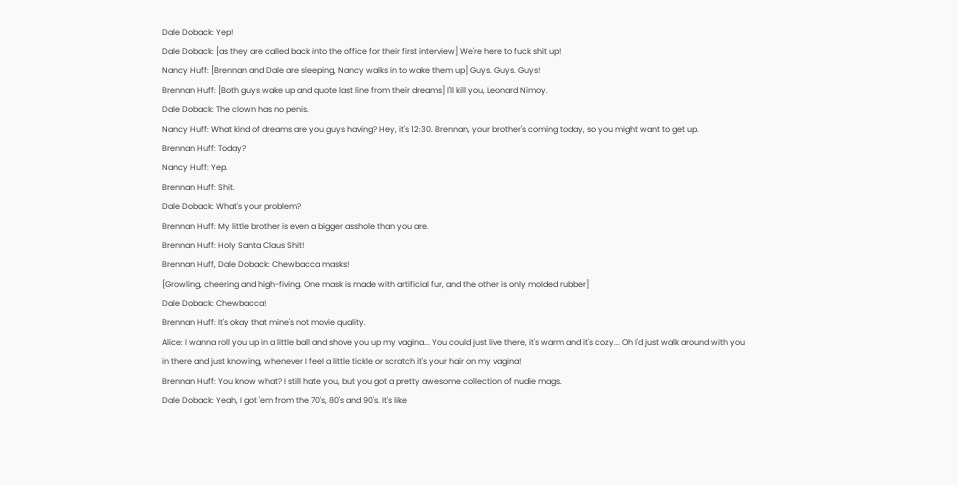Dale Doback: Yep!
Dale Doback: [as they are called back into the office for their first interview] We're here to fuck shit up!
Nancy Huff: [Brennan and Dale are sleeping, Nancy walks in to wake them up] Guys. Guys. Guys!
Brennan Huff: [Both guys wake up and quote last line from their dreams] I'll kill you, Leonard Nimoy.
Dale Doback: The clown has no penis.
Nancy Huff: What kind of dreams are you guys having? Hey, it's 12:30. Brennan, your brother's coming today, so you might want to get up.
Brennan Huff: Today?
Nancy Huff: Yep.
Brennan Huff: Shit.
Dale Doback: What's your problem?
Brennan Huff: My little brother is even a bigger asshole than you are.
Brennan Huff: Holy Santa Claus Shit!
Brennan Huff, Dale Doback: Chewbacca masks!
[Growling, cheering and high-fiving. One mask is made with artificial fur, and the other is only molded rubber]
Dale Doback: Chewbacca!
Brennan Huff: It's okay that mine's not movie quality.
Alice: I wanna roll you up in a little ball and shove you up my vagina... You could just live there, it's warm and it's cozy... Oh I'd just walk around with you in there and just knowing, whenever I feel a little tickle or scratch it's your hair on my vagina!
Brennan Huff: You know what? I still hate you, but you got a pretty awesome collection of nudie mags.
Dale Doback: Yeah, I got 'em from the 70's, 80's and 90's. It's like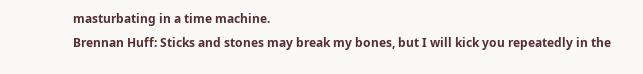masturbating in a time machine.
Brennan Huff: Sticks and stones may break my bones, but I will kick you repeatedly in the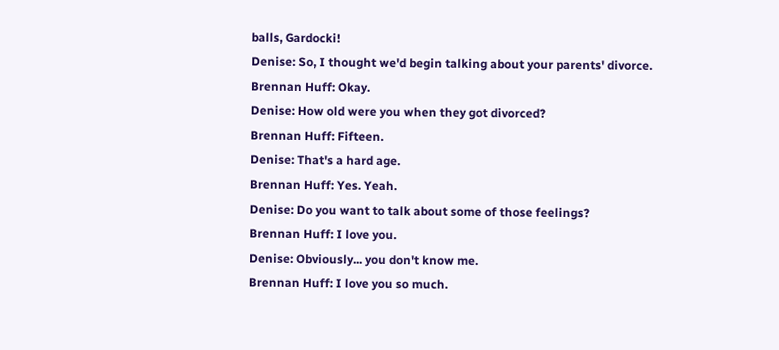balls, Gardocki!
Denise: So, I thought we'd begin talking about your parents' divorce.
Brennan Huff: Okay.
Denise: How old were you when they got divorced?
Brennan Huff: Fifteen.
Denise: That's a hard age.
Brennan Huff: Yes. Yeah.
Denise: Do you want to talk about some of those feelings?
Brennan Huff: I love you.
Denise: Obviously... you don't know me.
Brennan Huff: I love you so much.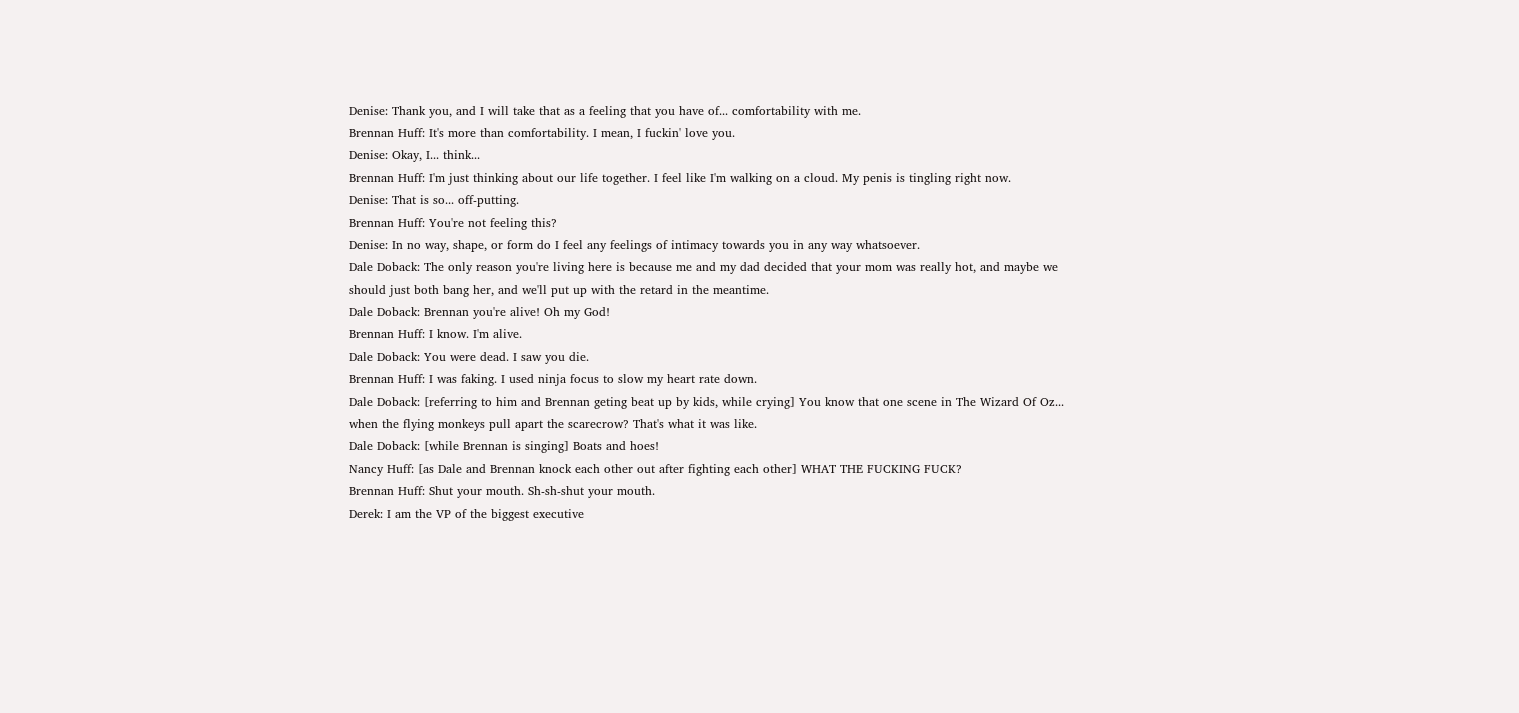Denise: Thank you, and I will take that as a feeling that you have of... comfortability with me.
Brennan Huff: It's more than comfortability. I mean, I fuckin' love you.
Denise: Okay, I... think...
Brennan Huff: I'm just thinking about our life together. I feel like I'm walking on a cloud. My penis is tingling right now.
Denise: That is so... off-putting.
Brennan Huff: You're not feeling this?
Denise: In no way, shape, or form do I feel any feelings of intimacy towards you in any way whatsoever.
Dale Doback: The only reason you're living here is because me and my dad decided that your mom was really hot, and maybe we should just both bang her, and we'll put up with the retard in the meantime.
Dale Doback: Brennan you're alive! Oh my God!
Brennan Huff: I know. I'm alive.
Dale Doback: You were dead. I saw you die.
Brennan Huff: I was faking. I used ninja focus to slow my heart rate down.
Dale Doback: [referring to him and Brennan geting beat up by kids, while crying] You know that one scene in The Wizard Of Oz... when the flying monkeys pull apart the scarecrow? That's what it was like.
Dale Doback: [while Brennan is singing] Boats and hoes!
Nancy Huff: [as Dale and Brennan knock each other out after fighting each other] WHAT THE FUCKING FUCK?
Brennan Huff: Shut your mouth. Sh-sh-shut your mouth.
Derek: I am the VP of the biggest executive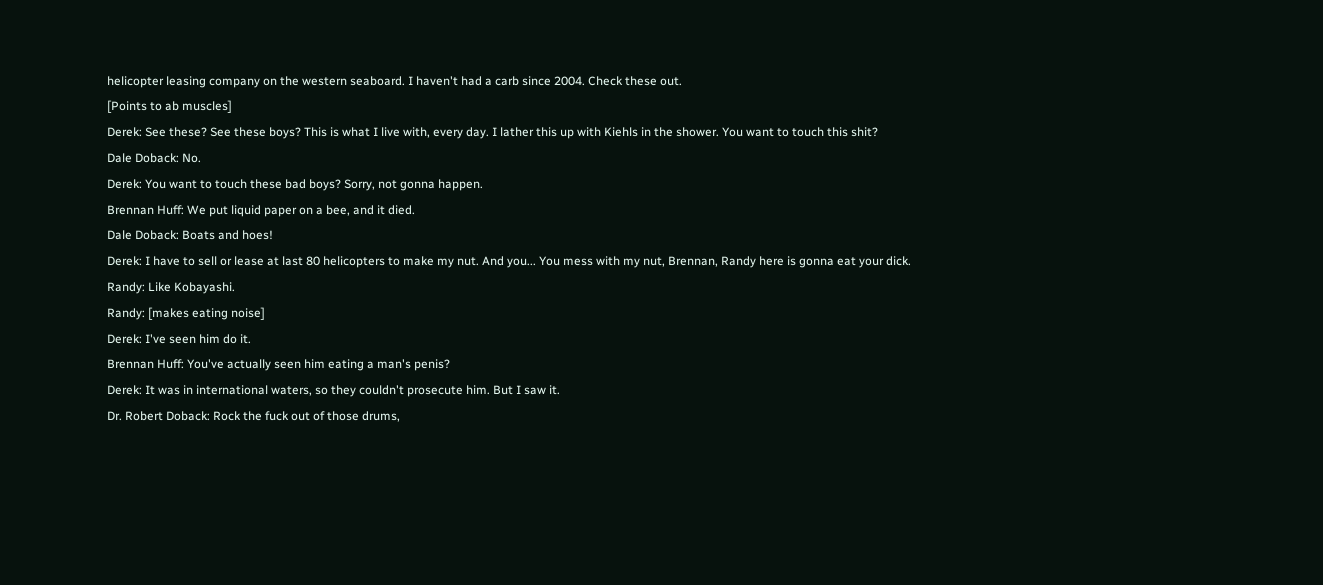helicopter leasing company on the western seaboard. I haven't had a carb since 2004. Check these out.
[Points to ab muscles]
Derek: See these? See these boys? This is what I live with, every day. I lather this up with Kiehls in the shower. You want to touch this shit?
Dale Doback: No.
Derek: You want to touch these bad boys? Sorry, not gonna happen.
Brennan Huff: We put liquid paper on a bee, and it died.
Dale Doback: Boats and hoes!
Derek: I have to sell or lease at last 80 helicopters to make my nut. And you... You mess with my nut, Brennan, Randy here is gonna eat your dick.
Randy: Like Kobayashi.
Randy: [makes eating noise]
Derek: I've seen him do it.
Brennan Huff: You've actually seen him eating a man's penis?
Derek: It was in international waters, so they couldn't prosecute him. But I saw it.
Dr. Robert Doback: Rock the fuck out of those drums,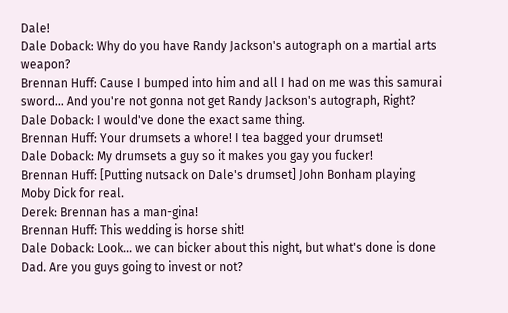Dale!
Dale Doback: Why do you have Randy Jackson's autograph on a martial arts weapon?
Brennan Huff: Cause I bumped into him and all I had on me was this samurai sword... And you're not gonna not get Randy Jackson's autograph, Right?
Dale Doback: I would've done the exact same thing.
Brennan Huff: Your drumsets a whore! I tea bagged your drumset!
Dale Doback: My drumsets a guy so it makes you gay you fucker!
Brennan Huff: [Putting nutsack on Dale's drumset] John Bonham playing Moby Dick for real.
Derek: Brennan has a man-gina!
Brennan Huff: This wedding is horse shit!
Dale Doback: Look... we can bicker about this night, but what's done is done Dad. Are you guys going to invest or not?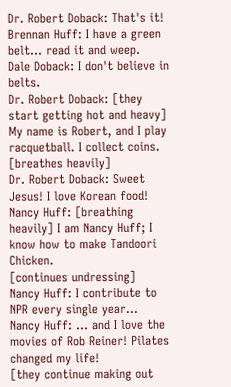Dr. Robert Doback: That's it!
Brennan Huff: I have a green belt... read it and weep.
Dale Doback: I don't believe in belts.
Dr. Robert Doback: [they start getting hot and heavy] My name is Robert, and I play racquetball. I collect coins.
[breathes heavily]
Dr. Robert Doback: Sweet Jesus! I love Korean food!
Nancy Huff: [breathing heavily] I am Nancy Huff; I know how to make Tandoori Chicken.
[continues undressing]
Nancy Huff: I contribute to NPR every single year...
Nancy Huff: ... and I love the movies of Rob Reiner! Pilates changed my life!
[they continue making out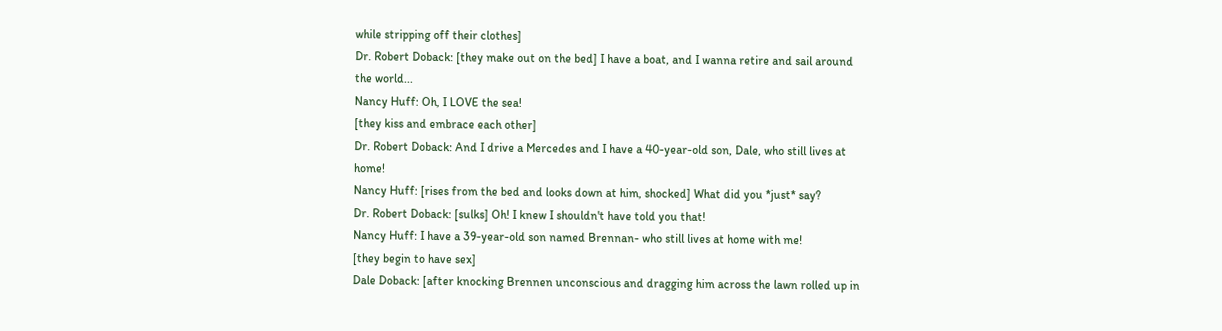while stripping off their clothes]
Dr. Robert Doback: [they make out on the bed] I have a boat, and I wanna retire and sail around the world...
Nancy Huff: Oh, I LOVE the sea!
[they kiss and embrace each other]
Dr. Robert Doback: And I drive a Mercedes and I have a 40-year-old son, Dale, who still lives at home!
Nancy Huff: [rises from the bed and looks down at him, shocked] What did you *just* say?
Dr. Robert Doback: [sulks] Oh! I knew I shouldn't have told you that!
Nancy Huff: I have a 39-year-old son named Brennan- who still lives at home with me!
[they begin to have sex]
Dale Doback: [after knocking Brennen unconscious and dragging him across the lawn rolled up in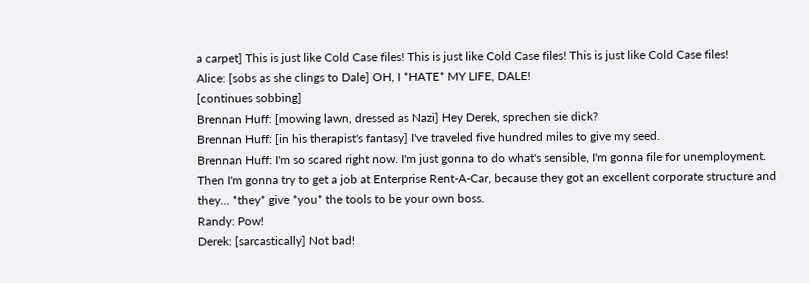a carpet] This is just like Cold Case files! This is just like Cold Case files! This is just like Cold Case files!
Alice: [sobs as she clings to Dale] OH, I *HATE* MY LIFE, DALE!
[continues sobbing]
Brennan Huff: [mowing lawn, dressed as Nazi] Hey Derek, sprechen sie dick?
Brennan Huff: [in his therapist's fantasy] I've traveled five hundred miles to give my seed.
Brennan Huff: I'm so scared right now. I'm just gonna to do what's sensible, I'm gonna file for unemployment. Then I'm gonna try to get a job at Enterprise Rent-A-Car, because they got an excellent corporate structure and they... *they* give *you* the tools to be your own boss.
Randy: Pow!
Derek: [sarcastically] Not bad!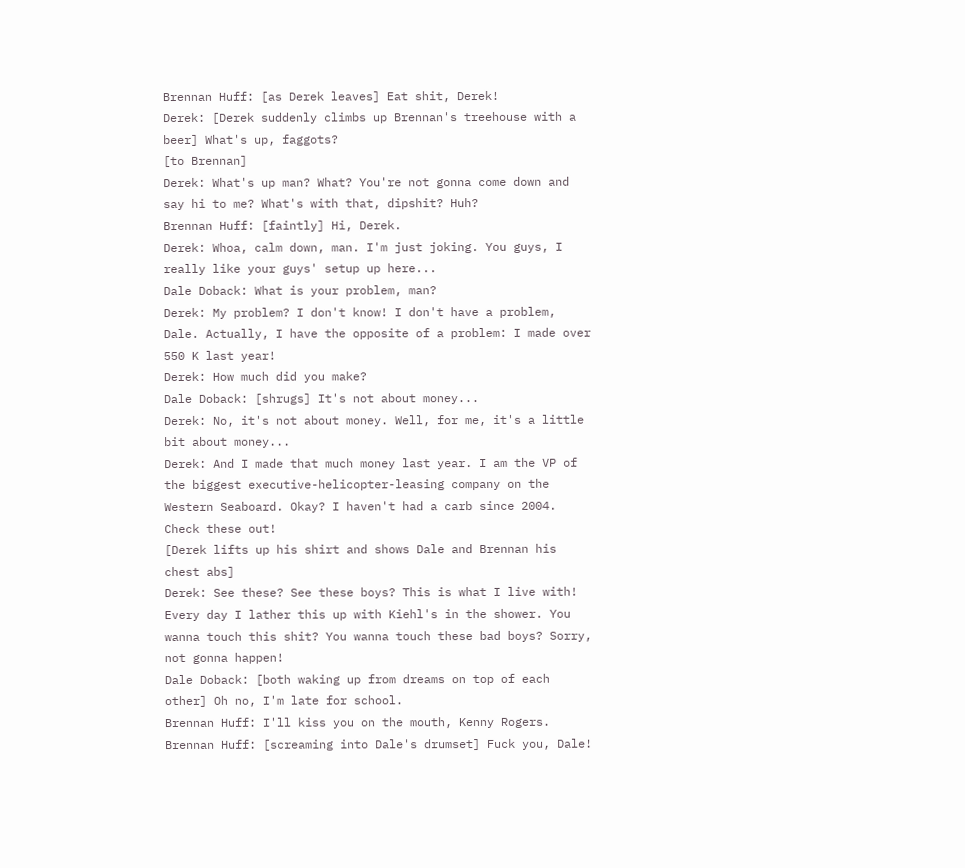Brennan Huff: [as Derek leaves] Eat shit, Derek!
Derek: [Derek suddenly climbs up Brennan's treehouse with a beer] What's up, faggots?
[to Brennan]
Derek: What's up man? What? You're not gonna come down and say hi to me? What's with that, dipshit? Huh?
Brennan Huff: [faintly] Hi, Derek.
Derek: Whoa, calm down, man. I'm just joking. You guys, I really like your guys' setup up here...
Dale Doback: What is your problem, man?
Derek: My problem? I don't know! I don't have a problem, Dale. Actually, I have the opposite of a problem: I made over 550 K last year!
Derek: How much did you make?
Dale Doback: [shrugs] It's not about money...
Derek: No, it's not about money. Well, for me, it's a little bit about money...
Derek: And I made that much money last year. I am the VP of the biggest executive-helicopter-leasing company on the Western Seaboard. Okay? I haven't had a carb since 2004. Check these out!
[Derek lifts up his shirt and shows Dale and Brennan his chest abs]
Derek: See these? See these boys? This is what I live with! Every day I lather this up with Kiehl's in the shower. You wanna touch this shit? You wanna touch these bad boys? Sorry, not gonna happen!
Dale Doback: [both waking up from dreams on top of each other] Oh no, I'm late for school.
Brennan Huff: I'll kiss you on the mouth, Kenny Rogers.
Brennan Huff: [screaming into Dale's drumset] Fuck you, Dale!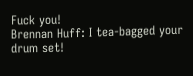Fuck you!
Brennan Huff: I tea-bagged your drum set!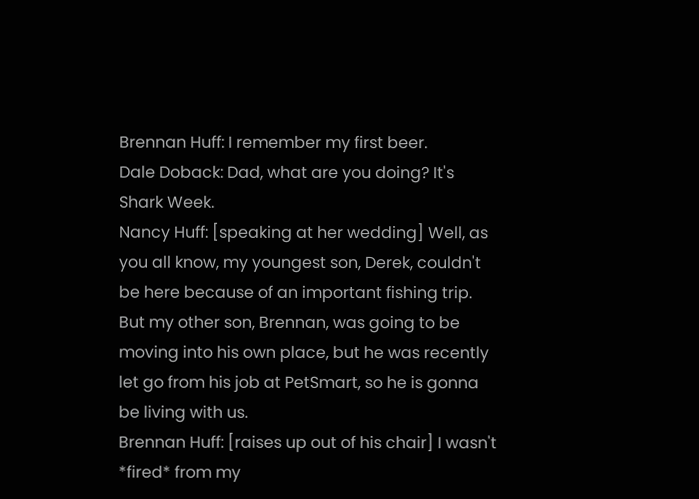Brennan Huff: I remember my first beer.
Dale Doback: Dad, what are you doing? It's Shark Week.
Nancy Huff: [speaking at her wedding] Well, as you all know, my youngest son, Derek, couldn't be here because of an important fishing trip. But my other son, Brennan, was going to be moving into his own place, but he was recently let go from his job at PetSmart, so he is gonna be living with us.
Brennan Huff: [raises up out of his chair] I wasn't *fired* from my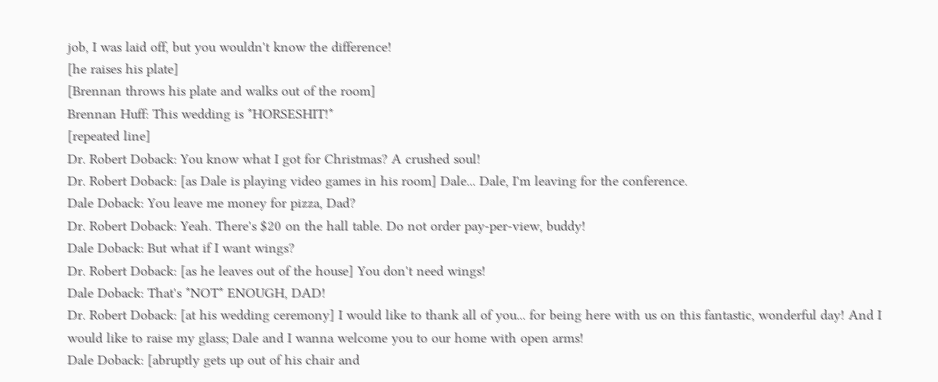job, I was laid off, but you wouldn't know the difference!
[he raises his plate]
[Brennan throws his plate and walks out of the room]
Brennan Huff: This wedding is *HORSESHIT!*
[repeated line]
Dr. Robert Doback: You know what I got for Christmas? A crushed soul!
Dr. Robert Doback: [as Dale is playing video games in his room] Dale... Dale, I'm leaving for the conference.
Dale Doback: You leave me money for pizza, Dad?
Dr. Robert Doback: Yeah. There's $20 on the hall table. Do not order pay-per-view, buddy!
Dale Doback: But what if I want wings?
Dr. Robert Doback: [as he leaves out of the house] You don't need wings!
Dale Doback: That's *NOT* ENOUGH, DAD!
Dr. Robert Doback: [at his wedding ceremony] I would like to thank all of you... for being here with us on this fantastic, wonderful day! And I would like to raise my glass; Dale and I wanna welcome you to our home with open arms!
Dale Doback: [abruptly gets up out of his chair and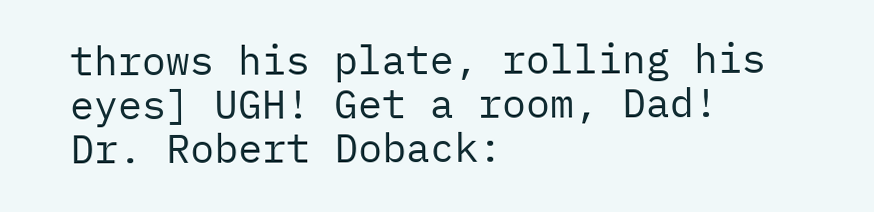throws his plate, rolling his eyes] UGH! Get a room, Dad!
Dr. Robert Doback: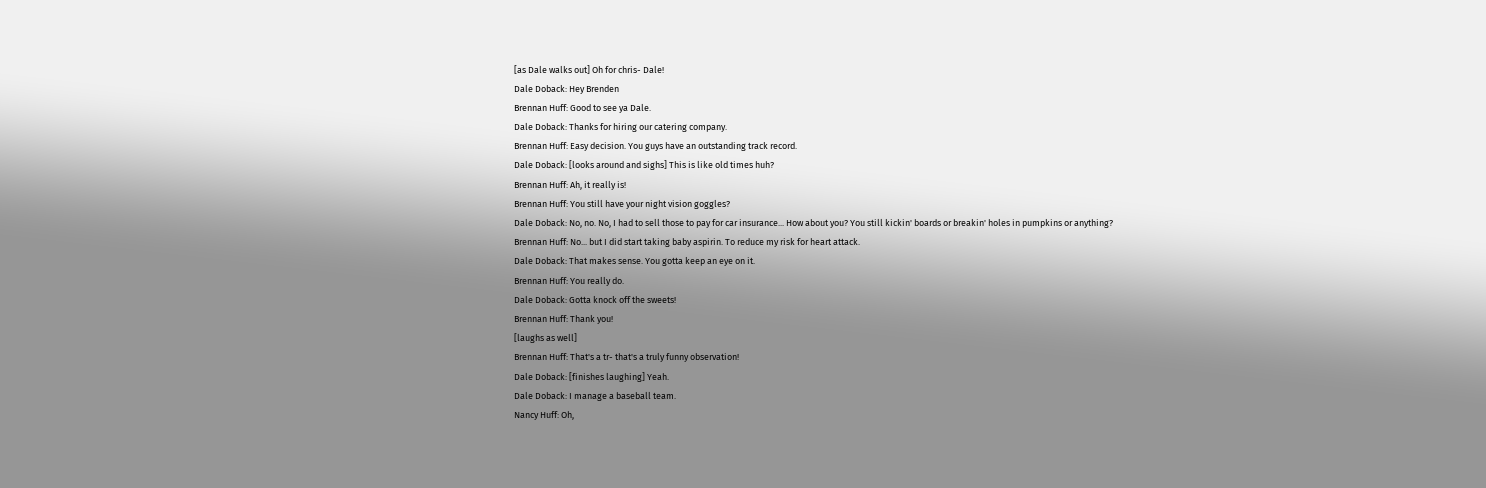[as Dale walks out] Oh for chris- Dale!
Dale Doback: Hey Brenden
Brennan Huff: Good to see ya Dale.
Dale Doback: Thanks for hiring our catering company.
Brennan Huff: Easy decision. You guys have an outstanding track record.
Dale Doback: [looks around and sighs] This is like old times huh?
Brennan Huff: Ah, it really is!
Brennan Huff: You still have your night vision goggles?
Dale Doback: No, no. No, I had to sell those to pay for car insurance... How about you? You still kickin' boards or breakin' holes in pumpkins or anything?
Brennan Huff: No... but I did start taking baby aspirin. To reduce my risk for heart attack.
Dale Doback: That makes sense. You gotta keep an eye on it.
Brennan Huff: You really do.
Dale Doback: Gotta knock off the sweets!
Brennan Huff: Thank you!
[laughs as well]
Brennan Huff: That's a tr- that's a truly funny observation!
Dale Doback: [finishes laughing] Yeah.
Dale Doback: I manage a baseball team.
Nancy Huff: Oh,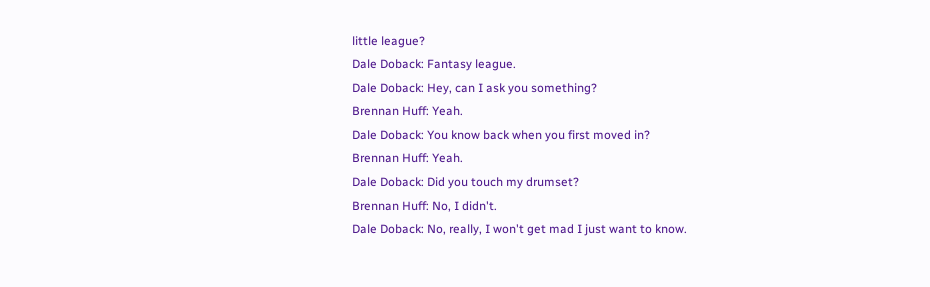little league?
Dale Doback: Fantasy league.
Dale Doback: Hey, can I ask you something?
Brennan Huff: Yeah.
Dale Doback: You know back when you first moved in?
Brennan Huff: Yeah.
Dale Doback: Did you touch my drumset?
Brennan Huff: No, I didn't.
Dale Doback: No, really, I won't get mad I just want to know.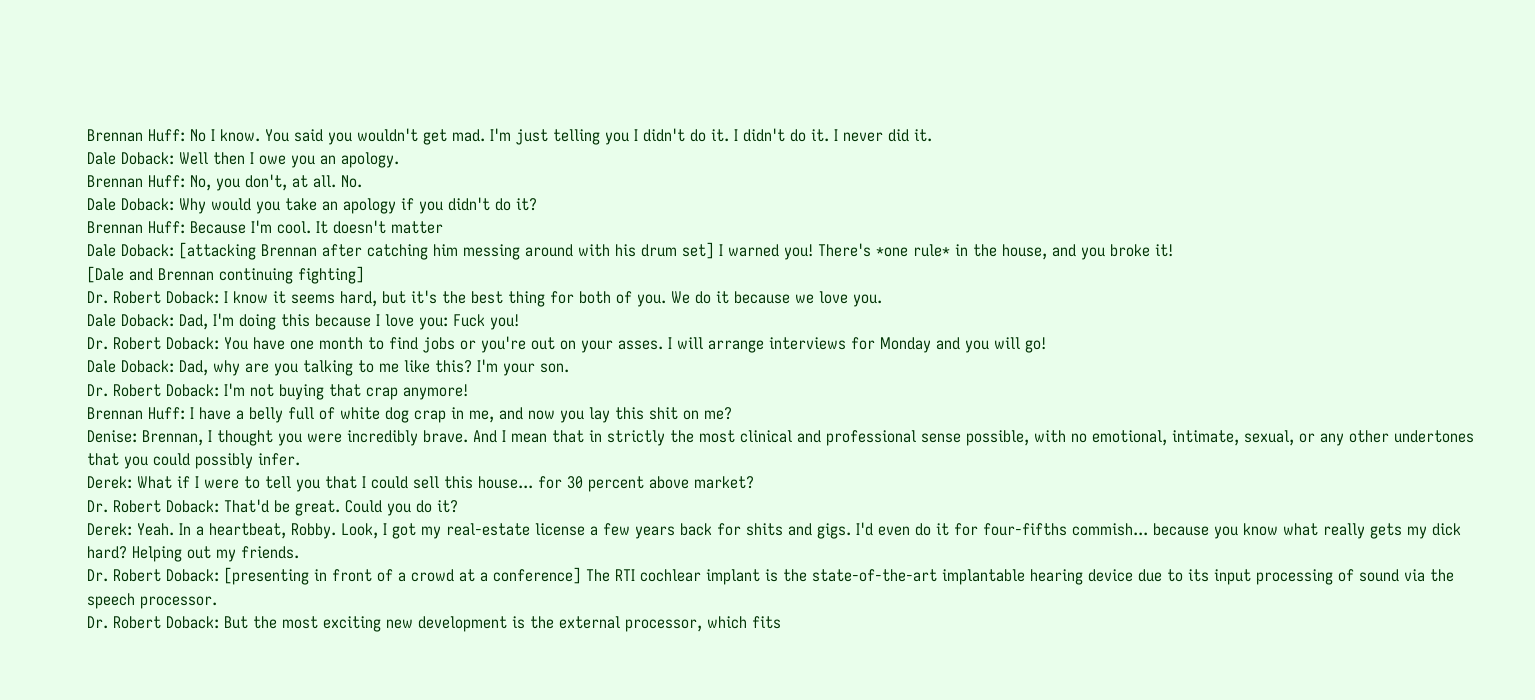Brennan Huff: No I know. You said you wouldn't get mad. I'm just telling you I didn't do it. I didn't do it. I never did it.
Dale Doback: Well then I owe you an apology.
Brennan Huff: No, you don't, at all. No.
Dale Doback: Why would you take an apology if you didn't do it?
Brennan Huff: Because I'm cool. It doesn't matter
Dale Doback: [attacking Brennan after catching him messing around with his drum set] I warned you! There's *one rule* in the house, and you broke it!
[Dale and Brennan continuing fighting]
Dr. Robert Doback: I know it seems hard, but it's the best thing for both of you. We do it because we love you.
Dale Doback: Dad, I'm doing this because I love you: Fuck you!
Dr. Robert Doback: You have one month to find jobs or you're out on your asses. I will arrange interviews for Monday and you will go!
Dale Doback: Dad, why are you talking to me like this? I'm your son.
Dr. Robert Doback: I'm not buying that crap anymore!
Brennan Huff: I have a belly full of white dog crap in me, and now you lay this shit on me?
Denise: Brennan, I thought you were incredibly brave. And I mean that in strictly the most clinical and professional sense possible, with no emotional, intimate, sexual, or any other undertones that you could possibly infer.
Derek: What if I were to tell you that I could sell this house... for 30 percent above market?
Dr. Robert Doback: That'd be great. Could you do it?
Derek: Yeah. In a heartbeat, Robby. Look, I got my real-estate license a few years back for shits and gigs. I'd even do it for four-fifths commish... because you know what really gets my dick hard? Helping out my friends.
Dr. Robert Doback: [presenting in front of a crowd at a conference] The RTI cochlear implant is the state-of-the-art implantable hearing device due to its input processing of sound via the speech processor.
Dr. Robert Doback: But the most exciting new development is the external processor, which fits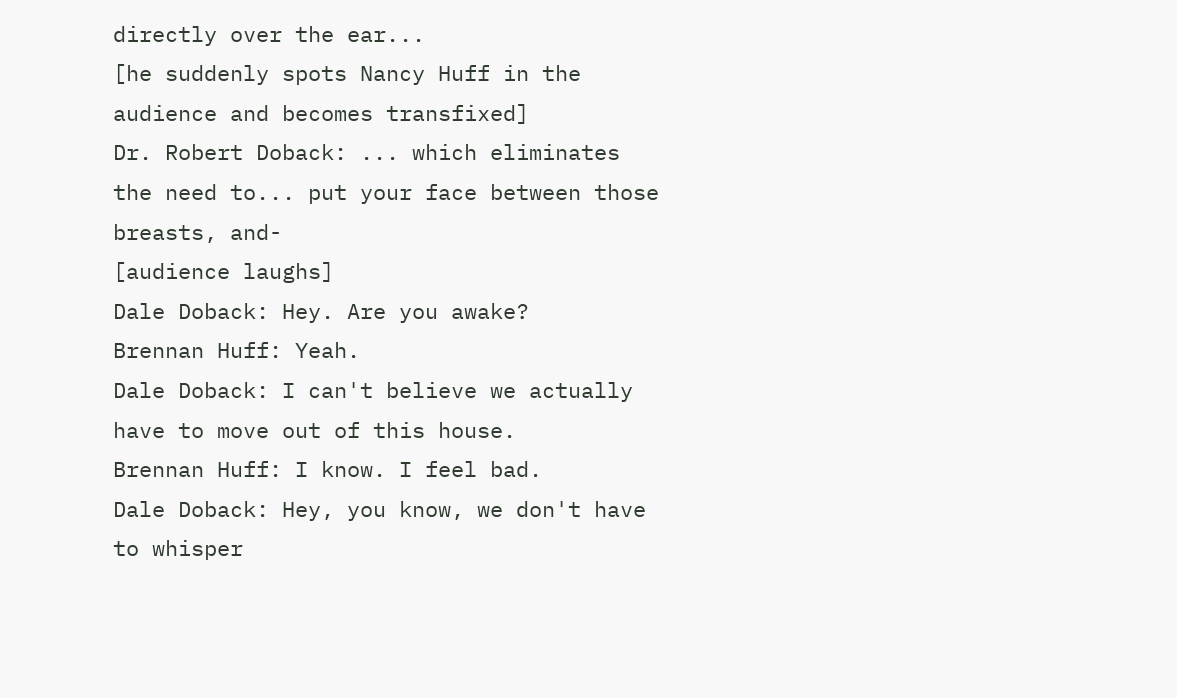directly over the ear...
[he suddenly spots Nancy Huff in the audience and becomes transfixed]
Dr. Robert Doback: ... which eliminates the need to... put your face between those breasts, and-
[audience laughs]
Dale Doback: Hey. Are you awake?
Brennan Huff: Yeah.
Dale Doback: I can't believe we actually have to move out of this house.
Brennan Huff: I know. I feel bad.
Dale Doback: Hey, you know, we don't have to whisper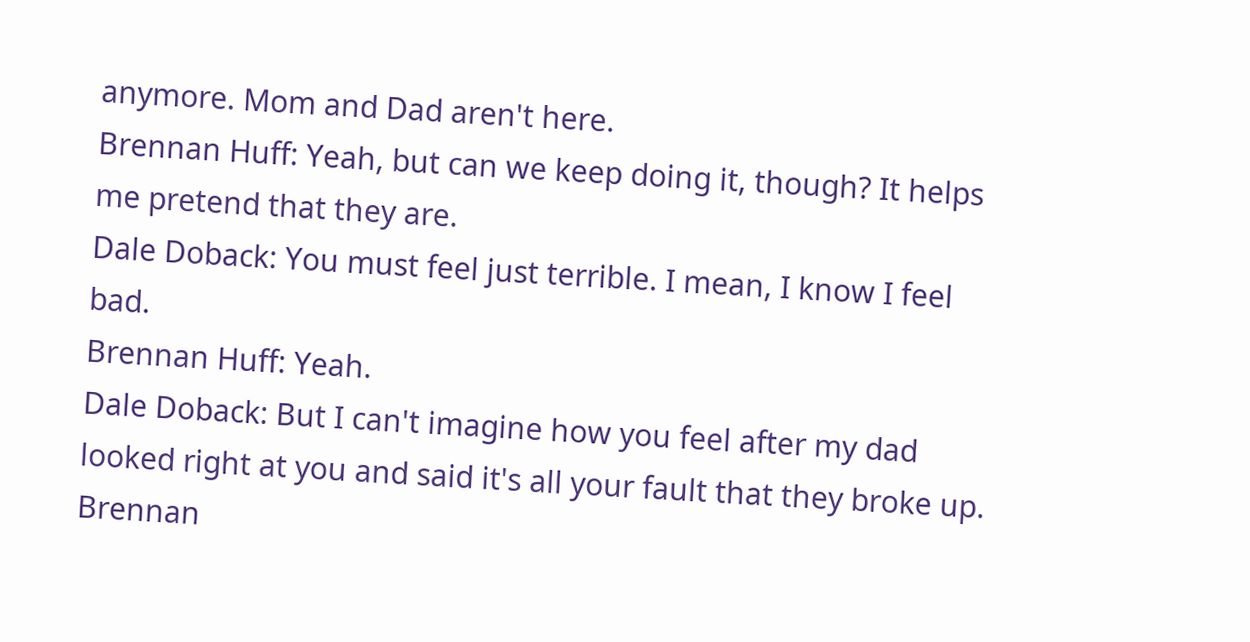anymore. Mom and Dad aren't here.
Brennan Huff: Yeah, but can we keep doing it, though? It helps me pretend that they are.
Dale Doback: You must feel just terrible. I mean, I know I feel bad.
Brennan Huff: Yeah.
Dale Doback: But I can't imagine how you feel after my dad looked right at you and said it's all your fault that they broke up.
Brennan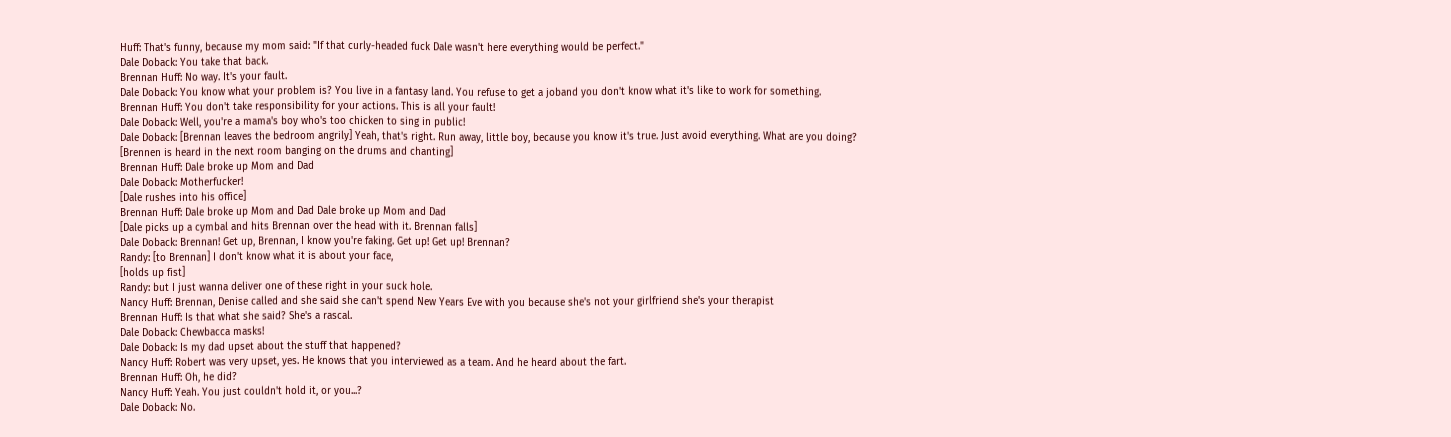Huff: That's funny, because my mom said: "If that curly-headed fuck Dale wasn't here everything would be perfect."
Dale Doback: You take that back.
Brennan Huff: No way. It's your fault.
Dale Doback: You know what your problem is? You live in a fantasy land. You refuse to get a joband you don't know what it's like to work for something.
Brennan Huff: You don't take responsibility for your actions. This is all your fault!
Dale Doback: Well, you're a mama's boy who's too chicken to sing in public!
Dale Doback: [Brennan leaves the bedroom angrily] Yeah, that's right. Run away, little boy, because you know it's true. Just avoid everything. What are you doing?
[Brennen is heard in the next room banging on the drums and chanting]
Brennan Huff: Dale broke up Mom and Dad
Dale Doback: Motherfucker!
[Dale rushes into his office]
Brennan Huff: Dale broke up Mom and Dad Dale broke up Mom and Dad
[Dale picks up a cymbal and hits Brennan over the head with it. Brennan falls]
Dale Doback: Brennan! Get up, Brennan, I know you're faking. Get up! Get up! Brennan?
Randy: [to Brennan] I don't know what it is about your face,
[holds up fist]
Randy: but I just wanna deliver one of these right in your suck hole.
Nancy Huff: Brennan, Denise called and she said she can't spend New Years Eve with you because she's not your girlfriend she's your therapist
Brennan Huff: Is that what she said? She's a rascal.
Dale Doback: Chewbacca masks!
Dale Doback: Is my dad upset about the stuff that happened?
Nancy Huff: Robert was very upset, yes. He knows that you interviewed as a team. And he heard about the fart.
Brennan Huff: Oh, he did?
Nancy Huff: Yeah. You just couldn't hold it, or you...?
Dale Doback: No.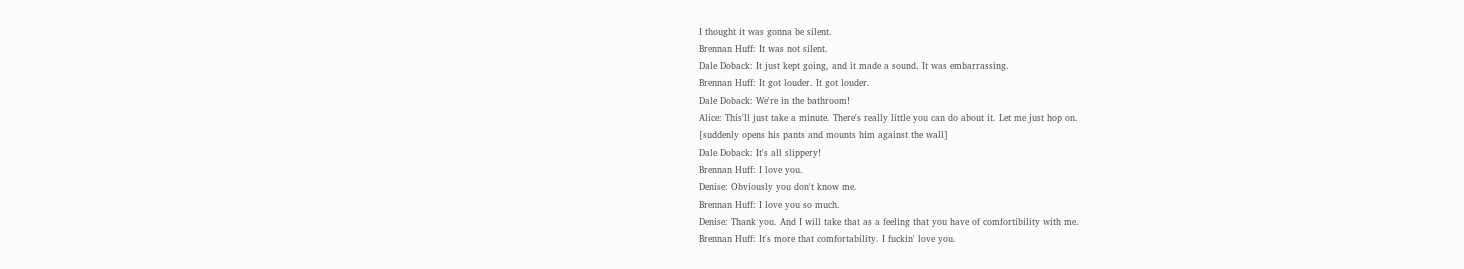I thought it was gonna be silent.
Brennan Huff: It was not silent.
Dale Doback: It just kept going, and it made a sound. It was embarrassing.
Brennan Huff: It got louder. It got louder.
Dale Doback: We're in the bathroom!
Alice: This'll just take a minute. There's really little you can do about it. Let me just hop on.
[suddenly opens his pants and mounts him against the wall]
Dale Doback: It's all slippery!
Brennan Huff: I love you.
Denise: Obviously you don't know me.
Brennan Huff: I love you so much.
Denise: Thank you. And I will take that as a feeling that you have of comfortibility with me.
Brennan Huff: It's more that comfortability. I fuckin' love you.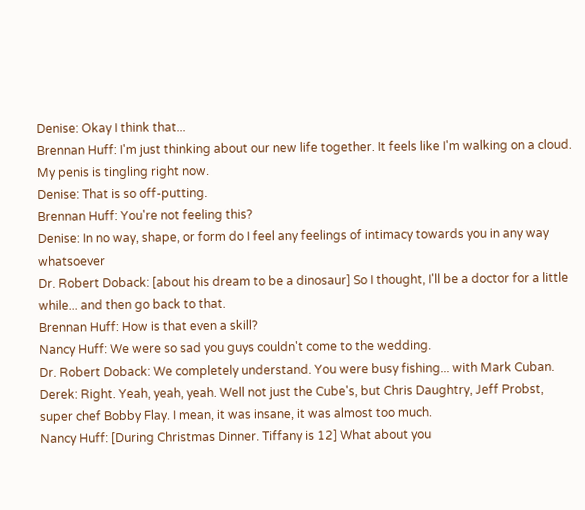Denise: Okay I think that...
Brennan Huff: I'm just thinking about our new life together. It feels like I'm walking on a cloud. My penis is tingling right now.
Denise: That is so off-putting.
Brennan Huff: You're not feeling this?
Denise: In no way, shape, or form do I feel any feelings of intimacy towards you in any way whatsoever
Dr. Robert Doback: [about his dream to be a dinosaur] So I thought, I'll be a doctor for a little while... and then go back to that.
Brennan Huff: How is that even a skill?
Nancy Huff: We were so sad you guys couldn't come to the wedding.
Dr. Robert Doback: We completely understand. You were busy fishing... with Mark Cuban.
Derek: Right. Yeah, yeah, yeah. Well not just the Cube's, but Chris Daughtry, Jeff Probst, super chef Bobby Flay. I mean, it was insane, it was almost too much.
Nancy Huff: [During Christmas Dinner. Tiffany is 12] What about you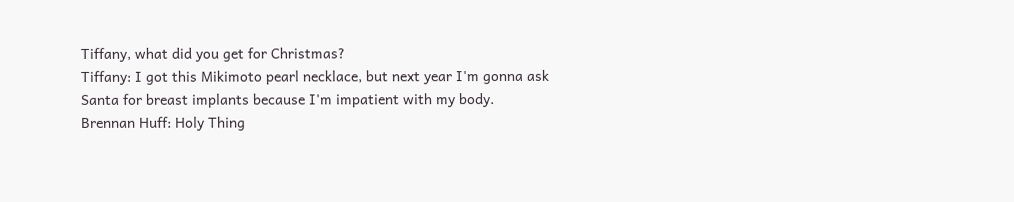Tiffany, what did you get for Christmas?
Tiffany: I got this Mikimoto pearl necklace, but next year I'm gonna ask Santa for breast implants because I'm impatient with my body.
Brennan Huff: Holy Thing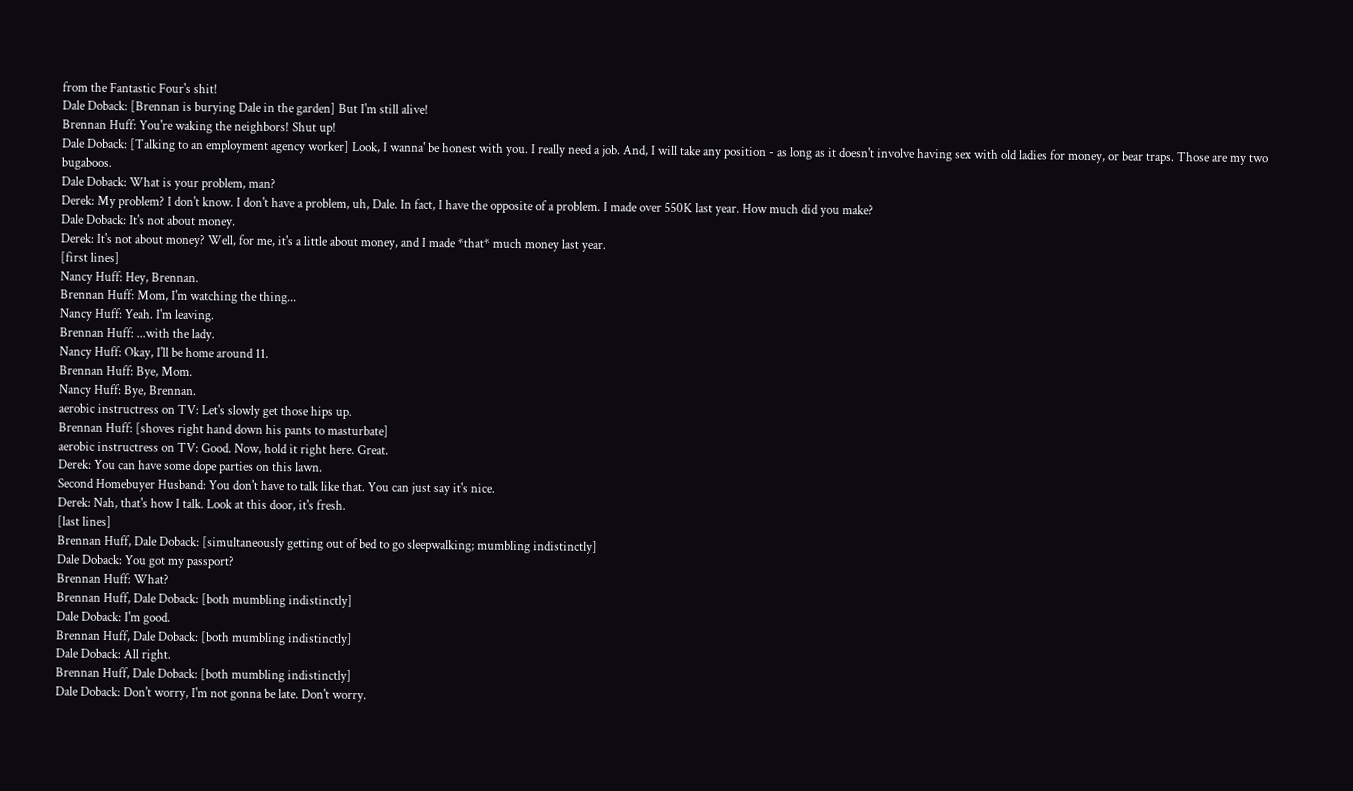from the Fantastic Four's shit!
Dale Doback: [Brennan is burying Dale in the garden] But I'm still alive!
Brennan Huff: You're waking the neighbors! Shut up!
Dale Doback: [Talking to an employment agency worker] Look, I wanna' be honest with you. I really need a job. And, I will take any position - as long as it doesn't involve having sex with old ladies for money, or bear traps. Those are my two bugaboos.
Dale Doback: What is your problem, man?
Derek: My problem? I don't know. I don't have a problem, uh, Dale. In fact, I have the opposite of a problem. I made over 550K last year. How much did you make?
Dale Doback: It's not about money.
Derek: It's not about money? Well, for me, it's a little about money, and I made *that* much money last year.
[first lines]
Nancy Huff: Hey, Brennan.
Brennan Huff: Mom, I'm watching the thing...
Nancy Huff: Yeah. I'm leaving.
Brennan Huff: ...with the lady.
Nancy Huff: Okay, I'll be home around 11.
Brennan Huff: Bye, Mom.
Nancy Huff: Bye, Brennan.
aerobic instructress on TV: Let's slowly get those hips up.
Brennan Huff: [shoves right hand down his pants to masturbate]
aerobic instructress on TV: Good. Now, hold it right here. Great.
Derek: You can have some dope parties on this lawn.
Second Homebuyer Husband: You don't have to talk like that. You can just say it's nice.
Derek: Nah, that's how I talk. Look at this door, it's fresh.
[last lines]
Brennan Huff, Dale Doback: [simultaneously getting out of bed to go sleepwalking; mumbling indistinctly]
Dale Doback: You got my passport?
Brennan Huff: What?
Brennan Huff, Dale Doback: [both mumbling indistinctly]
Dale Doback: I'm good.
Brennan Huff, Dale Doback: [both mumbling indistinctly]
Dale Doback: All right.
Brennan Huff, Dale Doback: [both mumbling indistinctly]
Dale Doback: Don't worry, I'm not gonna be late. Don't worry.